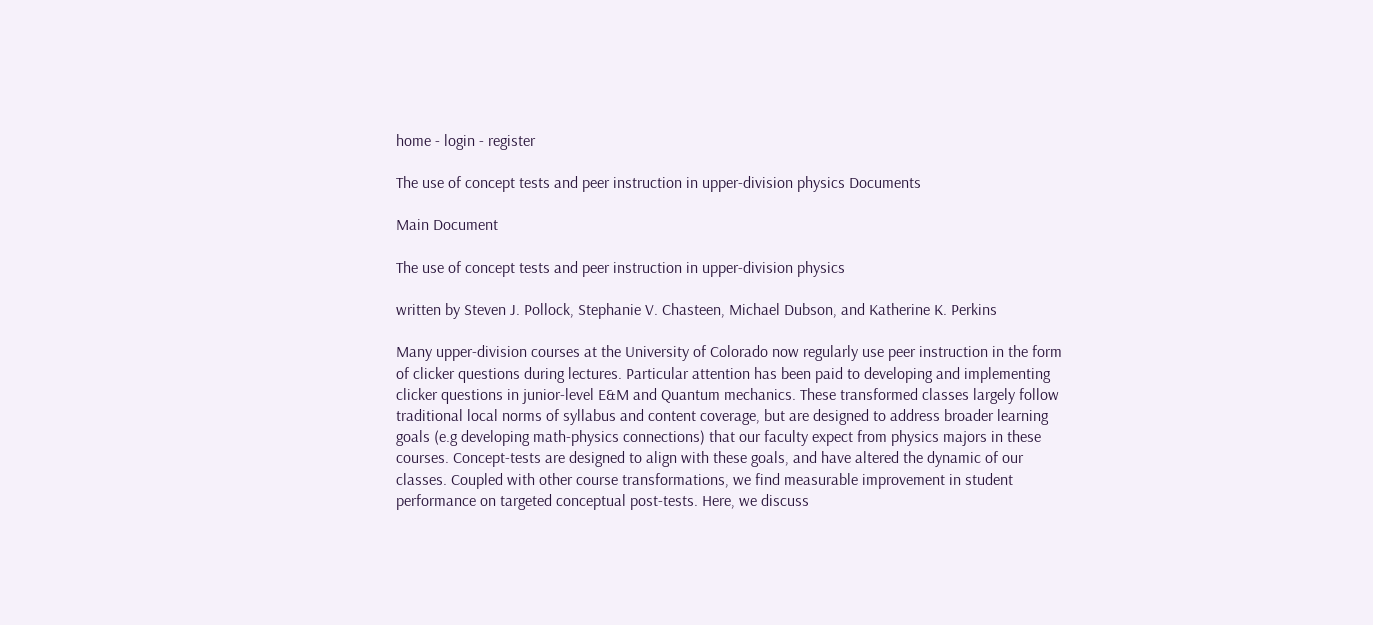home - login - register

The use of concept tests and peer instruction in upper-division physics Documents

Main Document

The use of concept tests and peer instruction in upper-division physics

written by Steven J. Pollock, Stephanie V. Chasteen, Michael Dubson, and Katherine K. Perkins

Many upper-division courses at the University of Colorado now regularly use peer instruction in the form of clicker questions during lectures. Particular attention has been paid to developing and implementing clicker questions in junior-level E&M and Quantum mechanics. These transformed classes largely follow traditional local norms of syllabus and content coverage, but are designed to address broader learning goals (e.g developing math-physics connections) that our faculty expect from physics majors in these courses. Concept-tests are designed to align with these goals, and have altered the dynamic of our classes. Coupled with other course transformations, we find measurable improvement in student performance on targeted conceptual post-tests. Here, we discuss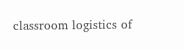classroom logistics of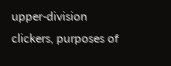upper-division clickers, purposes of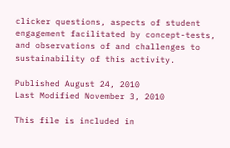clicker questions, aspects of student engagement facilitated by concept-tests, and observations of and challenges to sustainability of this activity.

Published August 24, 2010
Last Modified November 3, 2010

This file is included in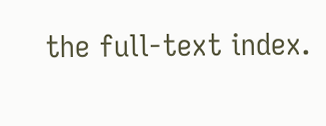the full-text index.